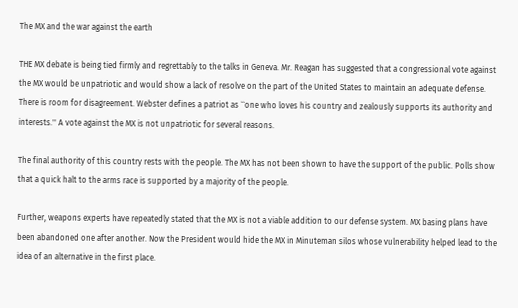The MX and the war against the earth

THE MX debate is being tied firmly and regrettably to the talks in Geneva. Mr. Reagan has suggested that a congressional vote against the MX would be unpatriotic and would show a lack of resolve on the part of the United States to maintain an adequate defense. There is room for disagreement. Webster defines a patriot as ``one who loves his country and zealously supports its authority and interests.'' A vote against the MX is not unpatriotic for several reasons.

The final authority of this country rests with the people. The MX has not been shown to have the support of the public. Polls show that a quick halt to the arms race is supported by a majority of the people.

Further, weapons experts have repeatedly stated that the MX is not a viable addition to our defense system. MX basing plans have been abandoned one after another. Now the President would hide the MX in Minuteman silos whose vulnerability helped lead to the idea of an alternative in the first place.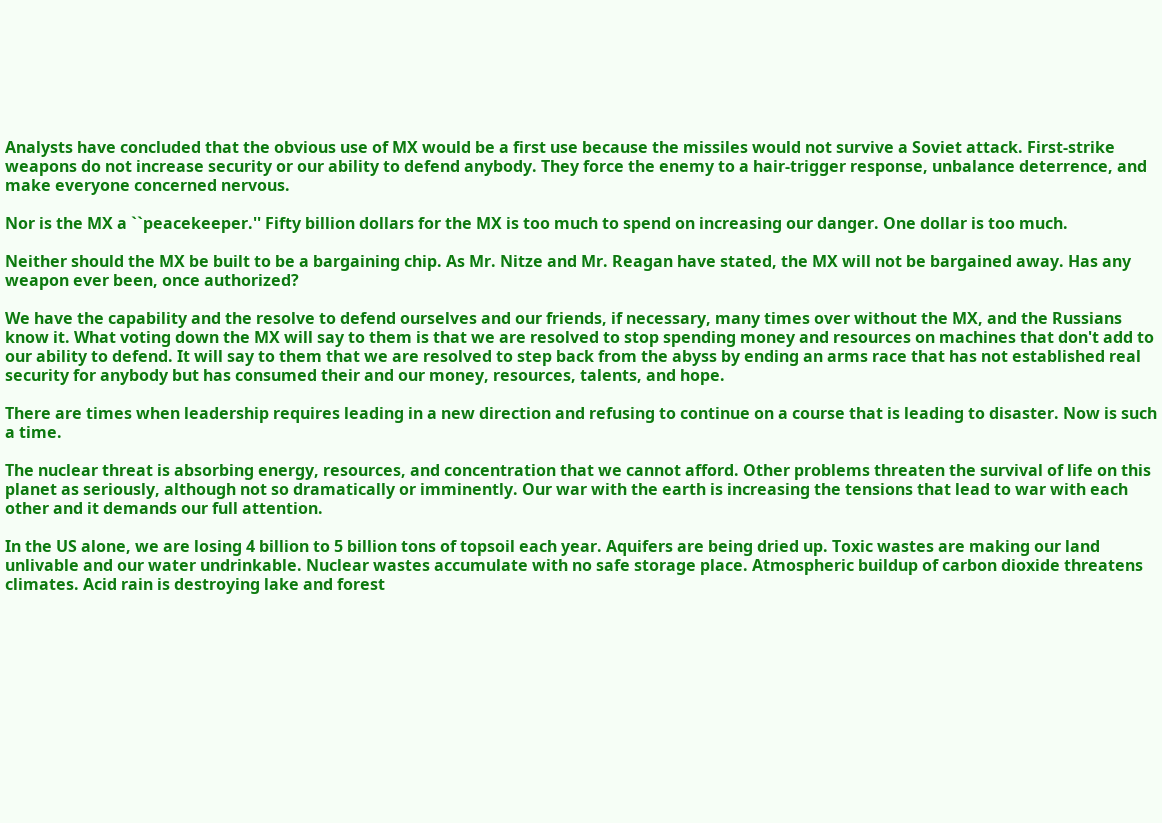Analysts have concluded that the obvious use of MX would be a first use because the missiles would not survive a Soviet attack. First-strike weapons do not increase security or our ability to defend anybody. They force the enemy to a hair-trigger response, unbalance deterrence, and make everyone concerned nervous.

Nor is the MX a ``peacekeeper.'' Fifty billion dollars for the MX is too much to spend on increasing our danger. One dollar is too much.

Neither should the MX be built to be a bargaining chip. As Mr. Nitze and Mr. Reagan have stated, the MX will not be bargained away. Has any weapon ever been, once authorized?

We have the capability and the resolve to defend ourselves and our friends, if necessary, many times over without the MX, and the Russians know it. What voting down the MX will say to them is that we are resolved to stop spending money and resources on machines that don't add to our ability to defend. It will say to them that we are resolved to step back from the abyss by ending an arms race that has not established real security for anybody but has consumed their and our money, resources, talents, and hope.

There are times when leadership requires leading in a new direction and refusing to continue on a course that is leading to disaster. Now is such a time.

The nuclear threat is absorbing energy, resources, and concentration that we cannot afford. Other problems threaten the survival of life on this planet as seriously, although not so dramatically or imminently. Our war with the earth is increasing the tensions that lead to war with each other and it demands our full attention.

In the US alone, we are losing 4 billion to 5 billion tons of topsoil each year. Aquifers are being dried up. Toxic wastes are making our land unlivable and our water undrinkable. Nuclear wastes accumulate with no safe storage place. Atmospheric buildup of carbon dioxide threatens climates. Acid rain is destroying lake and forest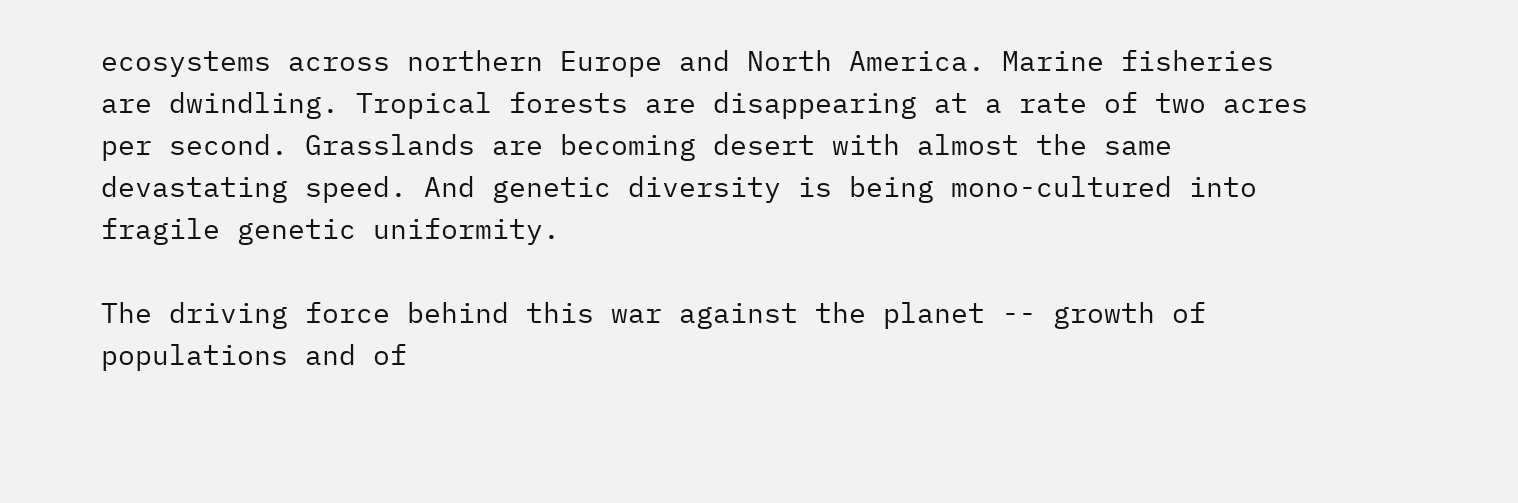ecosystems across northern Europe and North America. Marine fisheries are dwindling. Tropical forests are disappearing at a rate of two acres per second. Grasslands are becoming desert with almost the same devastating speed. And genetic diversity is being mono-cultured into fragile genetic uniformity.

The driving force behind this war against the planet -- growth of populations and of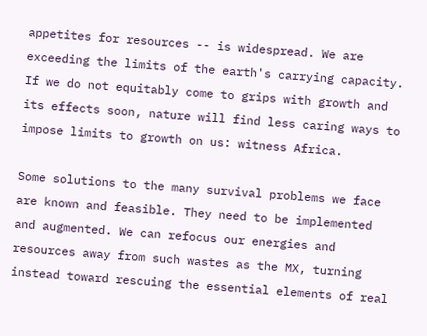appetites for resources -- is widespread. We are exceeding the limits of the earth's carrying capacity. If we do not equitably come to grips with growth and its effects soon, nature will find less caring ways to impose limits to growth on us: witness Africa.

Some solutions to the many survival problems we face are known and feasible. They need to be implemented and augmented. We can refocus our energies and resources away from such wastes as the MX, turning instead toward rescuing the essential elements of real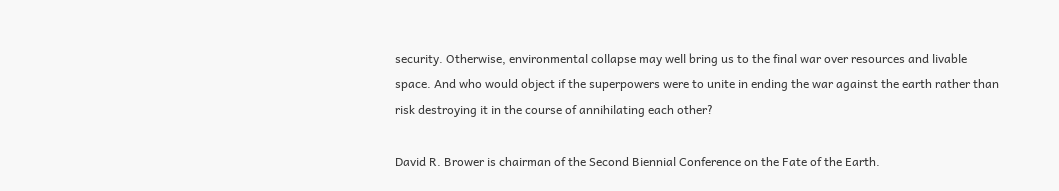security. Otherwise, environmental collapse may well bring us to the final war over resources and livable space. And who would object if the superpowers were to unite in ending the war against the earth rather than risk destroying it in the course of annihilating each other?

David R. Brower is chairman of the Second Biennial Conference on the Fate of the Earth.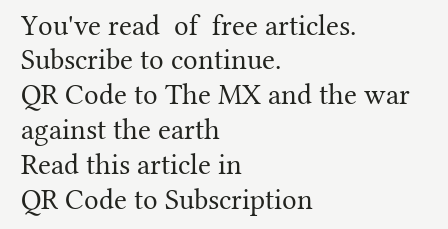You've read  of  free articles. Subscribe to continue.
QR Code to The MX and the war against the earth
Read this article in
QR Code to Subscription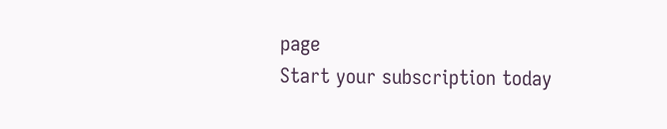page
Start your subscription today